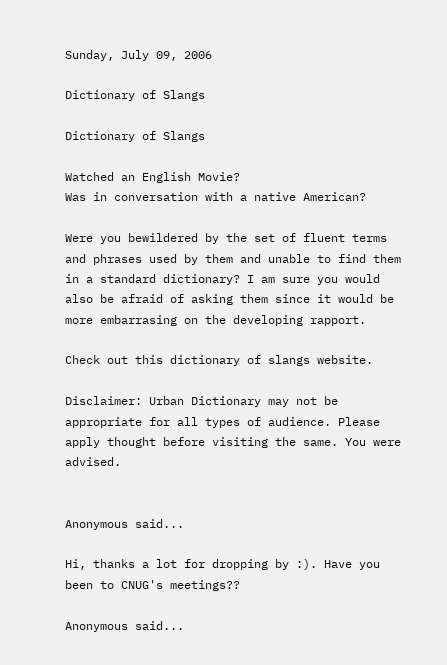Sunday, July 09, 2006

Dictionary of Slangs

Dictionary of Slangs

Watched an English Movie?
Was in conversation with a native American?

Were you bewildered by the set of fluent terms and phrases used by them and unable to find them in a standard dictionary? I am sure you would also be afraid of asking them since it would be more embarrasing on the developing rapport.

Check out this dictionary of slangs website.

Disclaimer: Urban Dictionary may not be appropriate for all types of audience. Please apply thought before visiting the same. You were advised.


Anonymous said...

Hi, thanks a lot for dropping by :). Have you been to CNUG's meetings??

Anonymous said...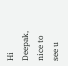Hi Deepak, nice to see u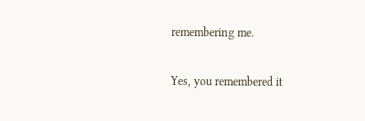remembering me.

Yes, you remembered it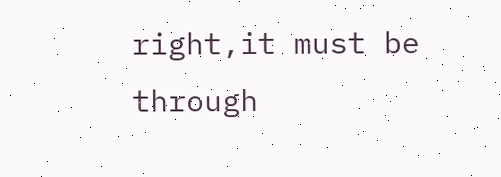right,it must be through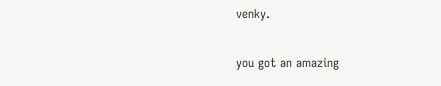venky.

you got an amazing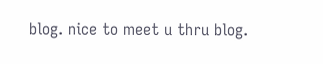blog. nice to meet u thru blog.